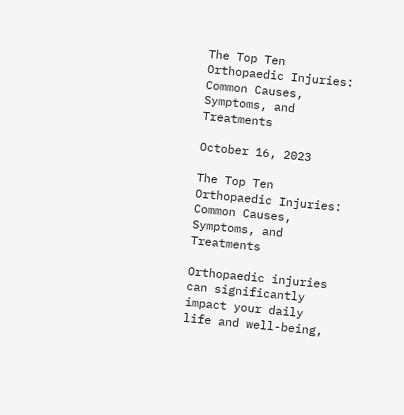The Top Ten Orthopaedic Injuries: Common Causes, Symptoms, and Treatments

October 16, 2023

The Top Ten Orthopaedic Injuries: Common Causes, Symptoms, and Treatments

Orthopaedic injuries can significantly impact your daily life and well-being,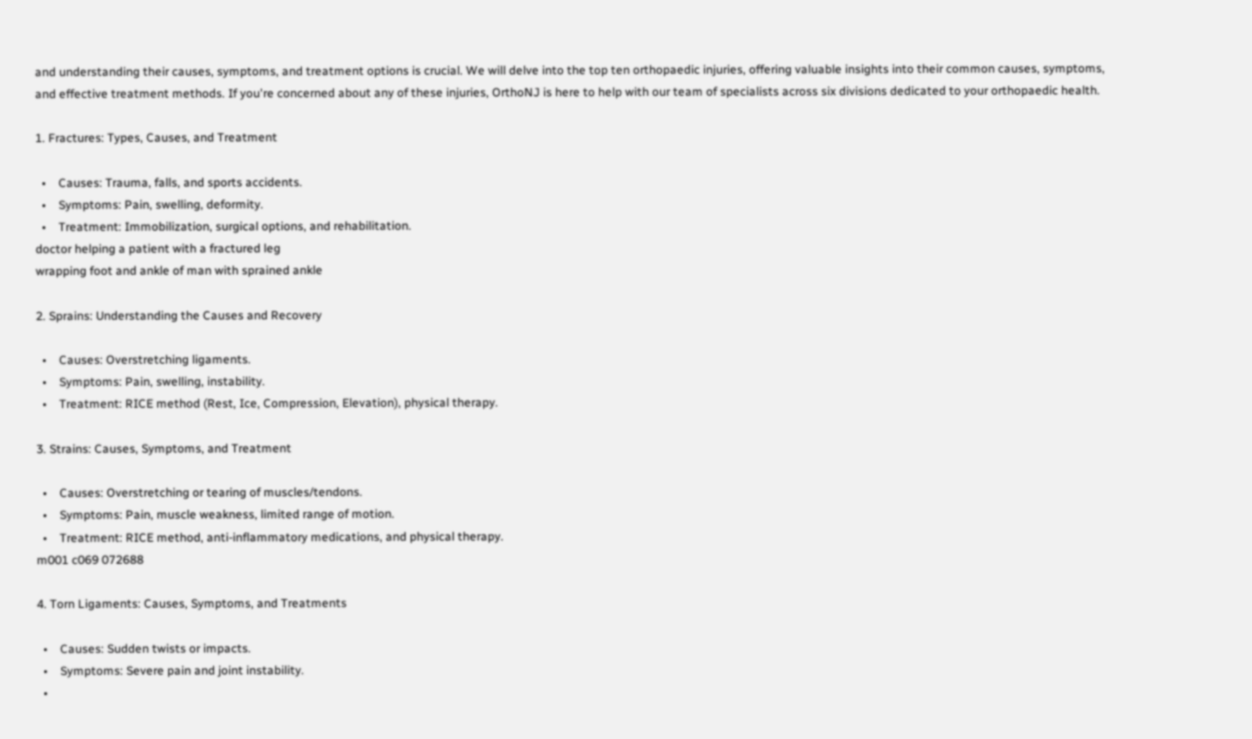and understanding their causes, symptoms, and treatment options is crucial. We will delve into the top ten orthopaedic injuries, offering valuable insights into their common causes, symptoms, and effective treatment methods. If you're concerned about any of these injuries, OrthoNJ is here to help with our team of specialists across six divisions dedicated to your orthopaedic health.

1. Fractures: Types, Causes, and Treatment

  •    Causes: Trauma, falls, and sports accidents.
  •    Symptoms: Pain, swelling, deformity.
  •    Treatment: Immobilization, surgical options, and rehabilitation.
doctor helping a patient with a fractured leg
wrapping foot and ankle of man with sprained ankle

2. Sprains: Understanding the Causes and Recovery

  •    Causes: Overstretching ligaments.
  •    Symptoms: Pain, swelling, instability.
  •    Treatment: RICE method (Rest, Ice, Compression, Elevation), physical therapy.

3. Strains: Causes, Symptoms, and Treatment

  •    Causes: Overstretching or tearing of muscles/tendons.
  •    Symptoms: Pain, muscle weakness, limited range of motion.
  •    Treatment: RICE method, anti-inflammatory medications, and physical therapy.
m001 c069 072688

4. Torn Ligaments: Causes, Symptoms, and Treatments

  •    Causes: Sudden twists or impacts.
  •    Symptoms: Severe pain and joint instability.
  •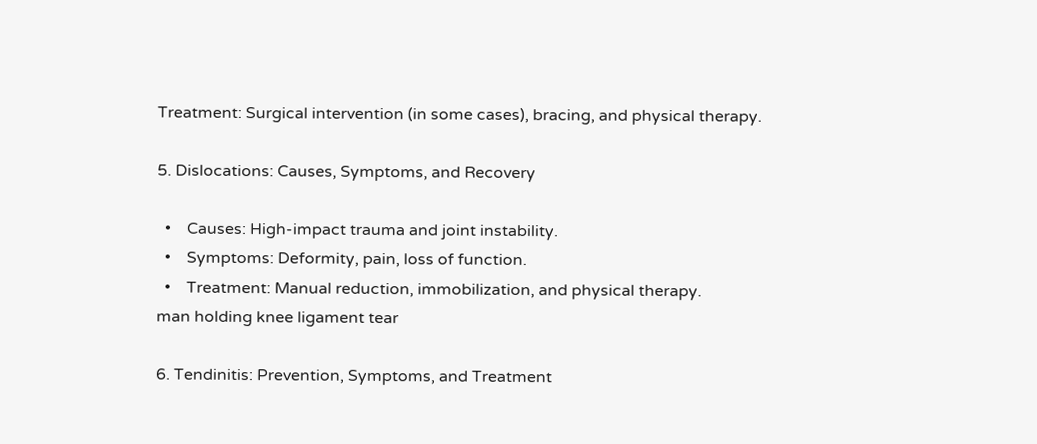Treatment: Surgical intervention (in some cases), bracing, and physical therapy.

5. Dislocations: Causes, Symptoms, and Recovery

  •    Causes: High-impact trauma and joint instability.
  •    Symptoms: Deformity, pain, loss of function.
  •    Treatment: Manual reduction, immobilization, and physical therapy.
man holding knee ligament tear

6. Tendinitis: Prevention, Symptoms, and Treatment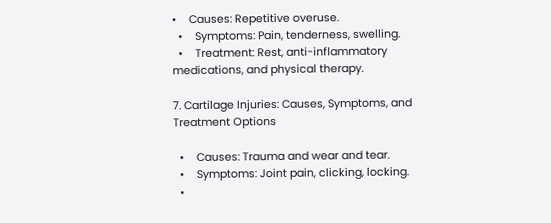•    Causes: Repetitive overuse.
  •    Symptoms: Pain, tenderness, swelling.
  •    Treatment: Rest, anti-inflammatory medications, and physical therapy.

7. Cartilage Injuries: Causes, Symptoms, and Treatment Options

  •    Causes: Trauma and wear and tear.
  •    Symptoms: Joint pain, clicking, locking.
  •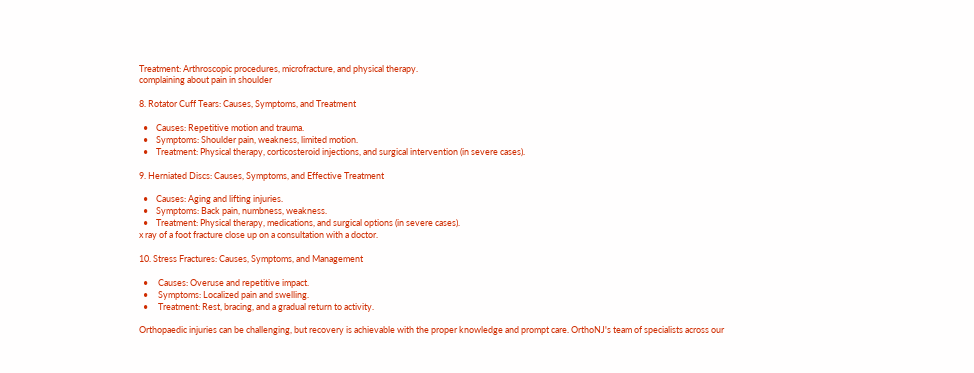Treatment: Arthroscopic procedures, microfracture, and physical therapy.
complaining about pain in shoulder

8. Rotator Cuff Tears: Causes, Symptoms, and Treatment

  •    Causes: Repetitive motion and trauma.
  •    Symptoms: Shoulder pain, weakness, limited motion.
  •    Treatment: Physical therapy, corticosteroid injections, and surgical intervention (in severe cases).

9. Herniated Discs: Causes, Symptoms, and Effective Treatment

  •    Causes: Aging and lifting injuries.
  •    Symptoms: Back pain, numbness, weakness.
  •    Treatment: Physical therapy, medications, and surgical options (in severe cases).
x ray of a foot fracture close up on a consultation with a doctor.

10. Stress Fractures: Causes, Symptoms, and Management

  •     Causes: Overuse and repetitive impact.
  •     Symptoms: Localized pain and swelling.
  •     Treatment: Rest, bracing, and a gradual return to activity.

Orthopaedic injuries can be challenging, but recovery is achievable with the proper knowledge and prompt care. OrthoNJ's team of specialists across our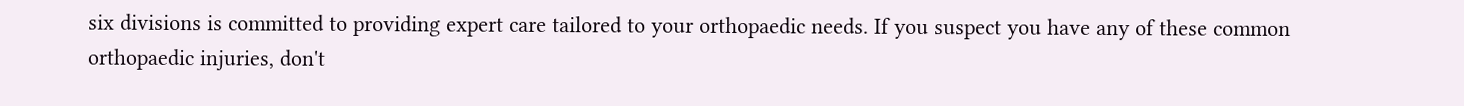six divisions is committed to providing expert care tailored to your orthopaedic needs. If you suspect you have any of these common orthopaedic injuries, don't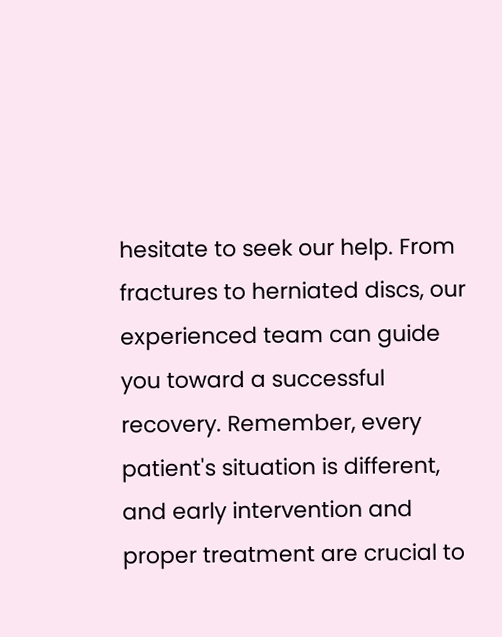hesitate to seek our help. From fractures to herniated discs, our experienced team can guide you toward a successful recovery. Remember, every patient's situation is different, and early intervention and proper treatment are crucial to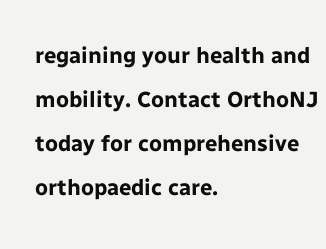regaining your health and mobility. Contact OrthoNJ today for comprehensive orthopaedic care.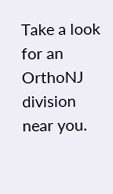Take a look for an OrthoNJ division near you.